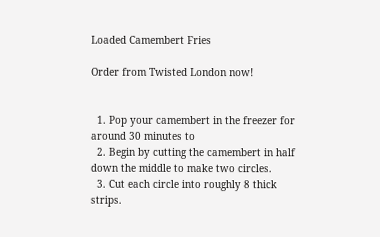Loaded Camembert Fries

Order from Twisted London now!


  1. Pop your camembert in the freezer for around 30 minutes to
  2. Begin by cutting the camembert in half down the middle to make two circles.
  3. Cut each circle into roughly 8 thick strips.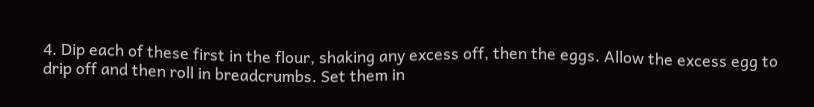4. Dip each of these first in the flour, shaking any excess off, then the eggs. Allow the excess egg to drip off and then roll in breadcrumbs. Set them in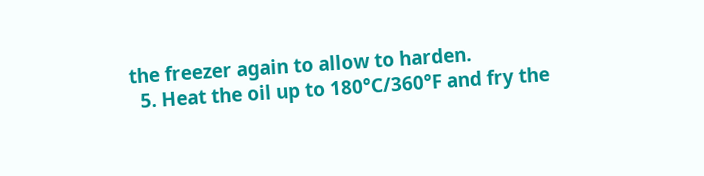the freezer again to allow to harden.
  5. Heat the oil up to 180°C/360°F and fry the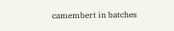camembert in batches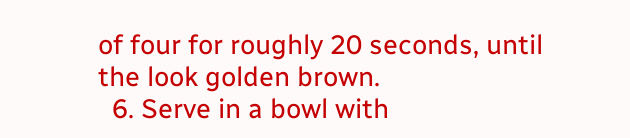of four for roughly 20 seconds, until the look golden brown.
  6. Serve in a bowl with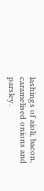lashings of aioli, bacon, caramelised onions and parsley.